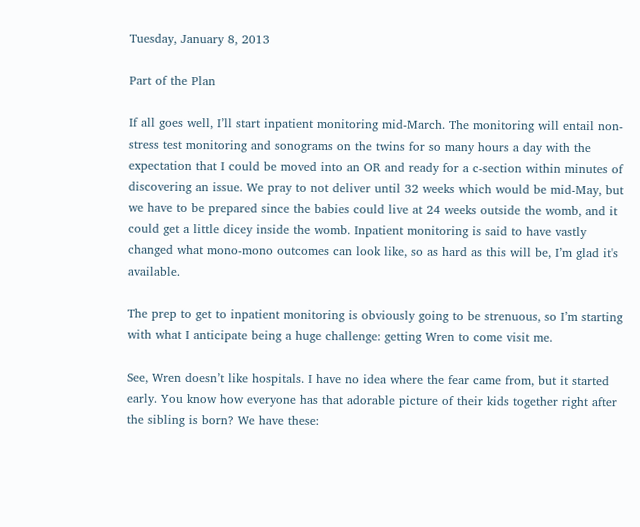Tuesday, January 8, 2013

Part of the Plan

If all goes well, I’ll start inpatient monitoring mid-March. The monitoring will entail non-stress test monitoring and sonograms on the twins for so many hours a day with the expectation that I could be moved into an OR and ready for a c-section within minutes of discovering an issue. We pray to not deliver until 32 weeks which would be mid-May, but we have to be prepared since the babies could live at 24 weeks outside the womb, and it could get a little dicey inside the womb. Inpatient monitoring is said to have vastly changed what mono-mono outcomes can look like, so as hard as this will be, I’m glad it's available.

The prep to get to inpatient monitoring is obviously going to be strenuous, so I’m starting with what I anticipate being a huge challenge: getting Wren to come visit me.

See, Wren doesn’t like hospitals. I have no idea where the fear came from, but it started early. You know how everyone has that adorable picture of their kids together right after the sibling is born? We have these: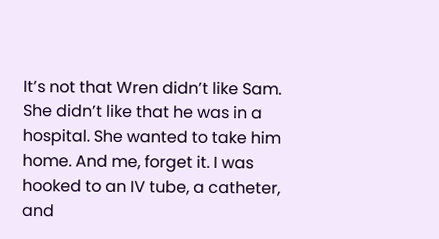It’s not that Wren didn’t like Sam. She didn’t like that he was in a hospital. She wanted to take him home. And me, forget it. I was hooked to an IV tube, a catheter, and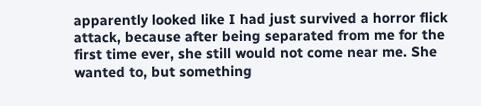apparently looked like I had just survived a horror flick attack, because after being separated from me for the first time ever, she still would not come near me. She wanted to, but something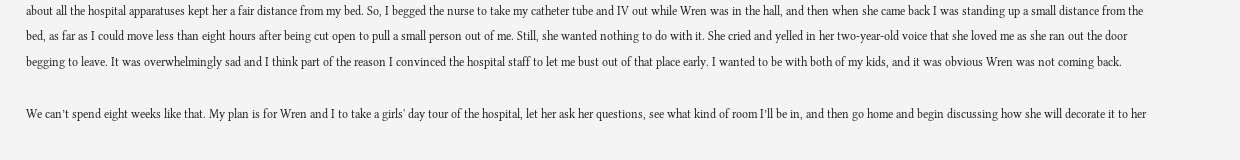about all the hospital apparatuses kept her a fair distance from my bed. So, I begged the nurse to take my catheter tube and IV out while Wren was in the hall, and then when she came back I was standing up a small distance from the bed, as far as I could move less than eight hours after being cut open to pull a small person out of me. Still, she wanted nothing to do with it. She cried and yelled in her two-year-old voice that she loved me as she ran out the door begging to leave. It was overwhelmingly sad and I think part of the reason I convinced the hospital staff to let me bust out of that place early. I wanted to be with both of my kids, and it was obvious Wren was not coming back.

We can’t spend eight weeks like that. My plan is for Wren and I to take a girls' day tour of the hospital, let her ask her questions, see what kind of room I’ll be in, and then go home and begin discussing how she will decorate it to her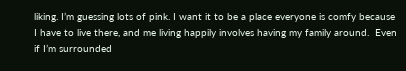liking. I’m guessing lots of pink. I want it to be a place everyone is comfy because I have to live there, and me living happily involves having my family around.  Even if I’m surrounded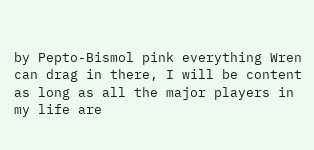by Pepto-Bismol pink everything Wren can drag in there, I will be content as long as all the major players in my life are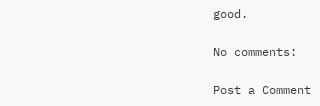good.

No comments:

Post a Comment